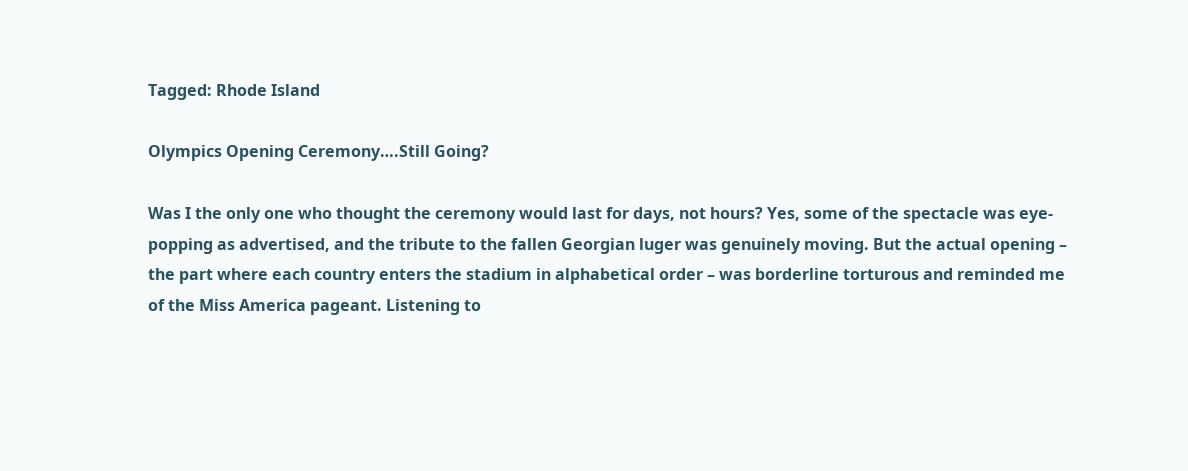Tagged: Rhode Island

Olympics Opening Ceremony….Still Going?

Was I the only one who thought the ceremony would last for days, not hours? Yes, some of the spectacle was eye-popping as advertised, and the tribute to the fallen Georgian luger was genuinely moving. But the actual opening – the part where each country enters the stadium in alphabetical order – was borderline torturous and reminded me of the Miss America pageant. Listening to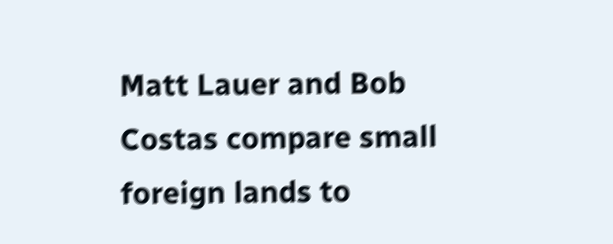Matt Lauer and Bob Costas compare small foreign lands to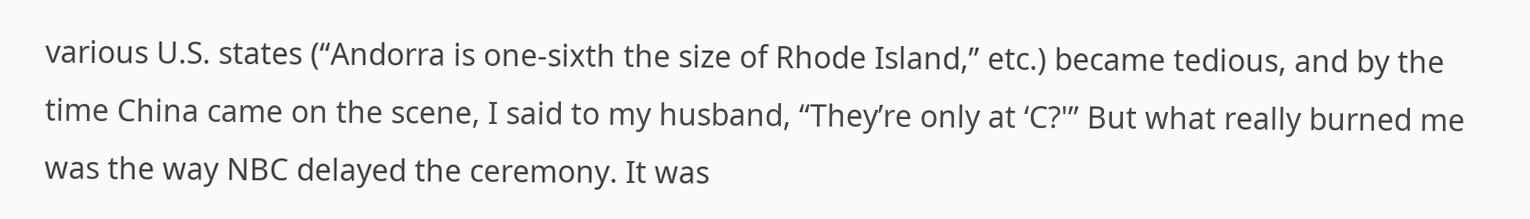various U.S. states (“Andorra is one-sixth the size of Rhode Island,” etc.) became tedious, and by the time China came on the scene, I said to my husband, “They’re only at ‘C?'” But what really burned me was the way NBC delayed the ceremony. It was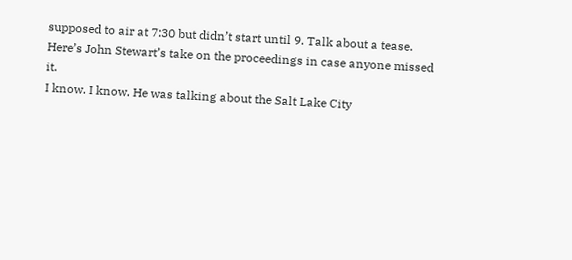supposed to air at 7:30 but didn’t start until 9. Talk about a tease.
Here’s John Stewart’s take on the proceedings in case anyone missed it.
I know. I know. He was talking about the Salt Lake City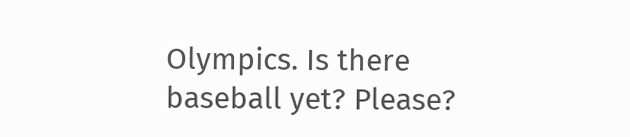Olympics. Is there baseball yet? Please?